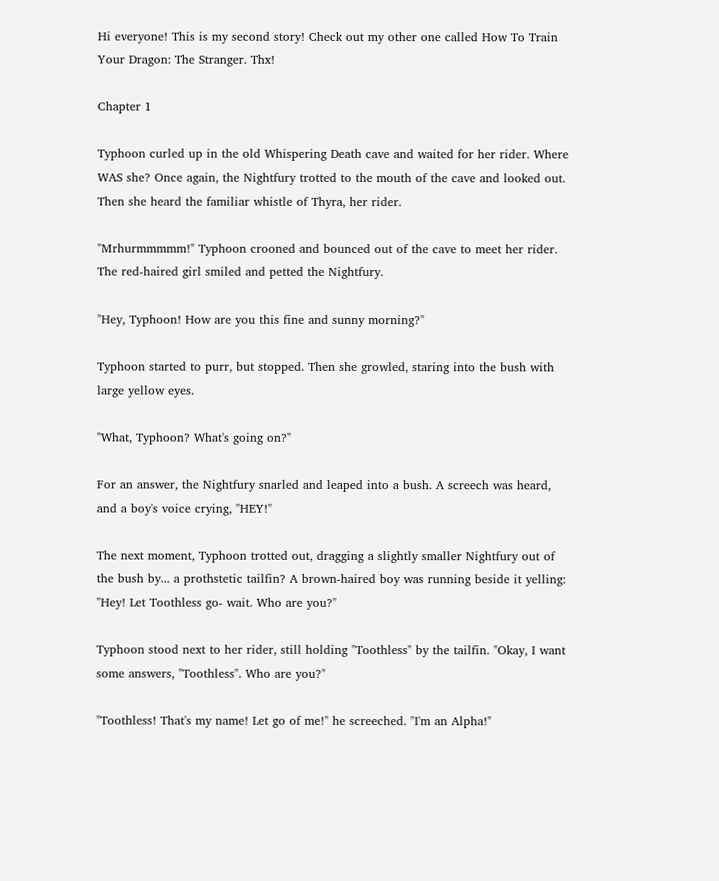Hi everyone! This is my second story! Check out my other one called How To Train Your Dragon: The Stranger. Thx!

Chapter 1

Typhoon curled up in the old Whispering Death cave and waited for her rider. Where WAS she? Once again, the Nightfury trotted to the mouth of the cave and looked out. Then she heard the familiar whistle of Thyra, her rider.

"Mrhurmmmmm!" Typhoon crooned and bounced out of the cave to meet her rider. The red-haired girl smiled and petted the Nightfury.

"Hey, Typhoon! How are you this fine and sunny morning?"

Typhoon started to purr, but stopped. Then she growled, staring into the bush with large yellow eyes.

"What, Typhoon? What's going on?"

For an answer, the Nightfury snarled and leaped into a bush. A screech was heard, and a boy's voice crying, "HEY!"

The next moment, Typhoon trotted out, dragging a slightly smaller Nightfury out of the bush by... a prothstetic tailfin? A brown-haired boy was running beside it yelling: "Hey! Let Toothless go- wait. Who are you?"

Typhoon stood next to her rider, still holding "Toothless" by the tailfin. "Okay, I want some answers, "Toothless". Who are you?"

"Toothless! That's my name! Let go of me!" he screeched. "I'm an Alpha!"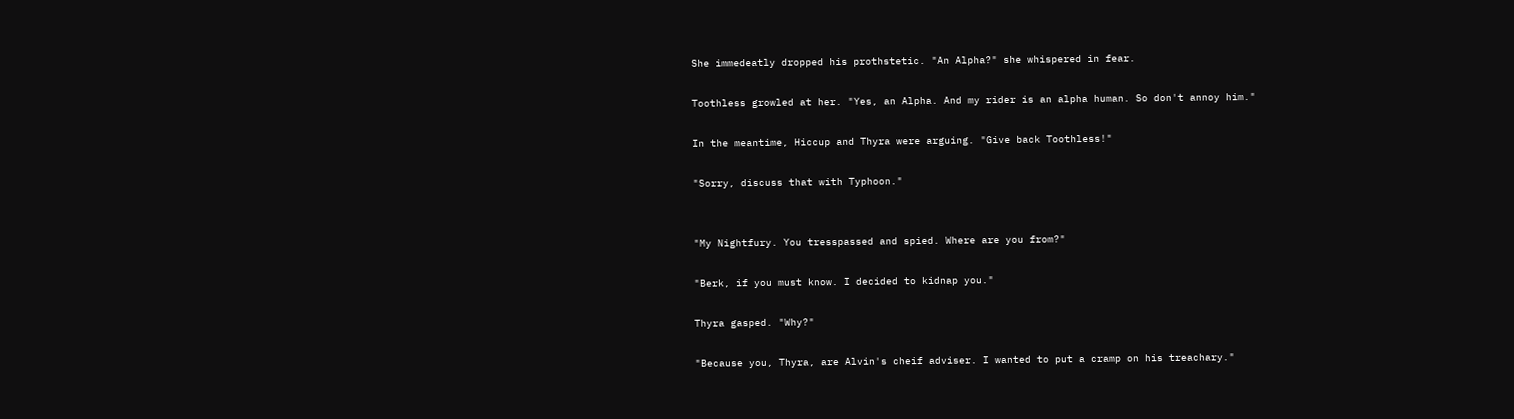She immedeatly dropped his prothstetic. "An Alpha?" she whispered in fear.

Toothless growled at her. "Yes, an Alpha. And my rider is an alpha human. So don't annoy him."

In the meantime, Hiccup and Thyra were arguing. "Give back Toothless!"

"Sorry, discuss that with Typhoon."


"My Nightfury. You tresspassed and spied. Where are you from?"

"Berk, if you must know. I decided to kidnap you."

Thyra gasped. "Why?"

"Because you, Thyra, are Alvin's cheif adviser. I wanted to put a cramp on his treachary."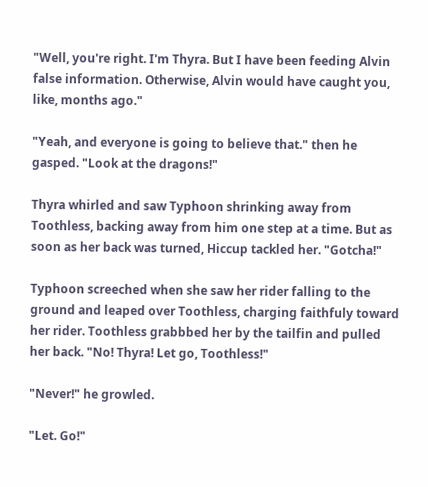"Well, you're right. I'm Thyra. But I have been feeding Alvin false information. Otherwise, Alvin would have caught you, like, months ago."

"Yeah, and everyone is going to believe that." then he gasped. "Look at the dragons!"

Thyra whirled and saw Typhoon shrinking away from Toothless, backing away from him one step at a time. But as soon as her back was turned, Hiccup tackled her. "Gotcha!"

Typhoon screeched when she saw her rider falling to the ground and leaped over Toothless, charging faithfuly toward her rider. Toothless grabbbed her by the tailfin and pulled her back. "No! Thyra! Let go, Toothless!"

"Never!" he growled.

"Let. Go!"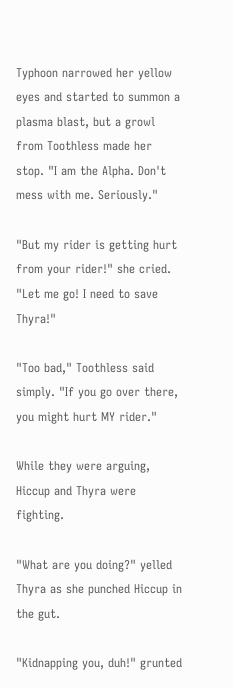Typhoon narrowed her yellow eyes and started to summon a plasma blast, but a growl from Toothless made her stop. "I am the Alpha. Don't mess with me. Seriously."

"But my rider is getting hurt from your rider!" she cried. "Let me go! I need to save Thyra!"

"Too bad," Toothless said simply. "If you go over there, you might hurt MY rider."

While they were arguing, Hiccup and Thyra were fighting.

"What are you doing?" yelled Thyra as she punched Hiccup in the gut.

"Kidnapping you, duh!" grunted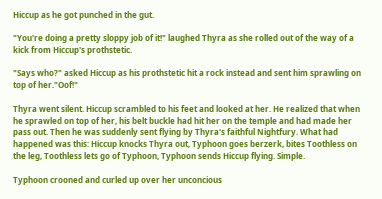Hiccup as he got punched in the gut.

"You're doing a pretty sloppy job of it!" laughed Thyra as she rolled out of the way of a kick from Hiccup's prothstetic.

"Says who?" asked Hiccup as his prothstetic hit a rock instead and sent him sprawling on top of her."Oof!"

Thyra went silent. Hiccup scrambled to his feet and looked at her. He realized that when he sprawled on top of her, his belt buckle had hit her on the temple and had made her pass out. Then he was suddenly sent flying by Thyra's faithful Nightfury. What had happened was this: Hiccup knocks Thyra out, Typhoon goes berzerk, bites Toothless on the leg, Toothless lets go of Typhoon, Typhoon sends Hiccup flying. Simple.

Typhoon crooned and curled up over her unconcious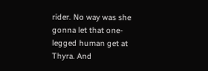rider. No way was she gonna let that one-legged human get at Thyra. And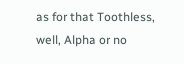as for that Toothless, well, Alpha or no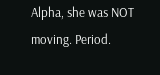Alpha, she was NOT moving. Period.